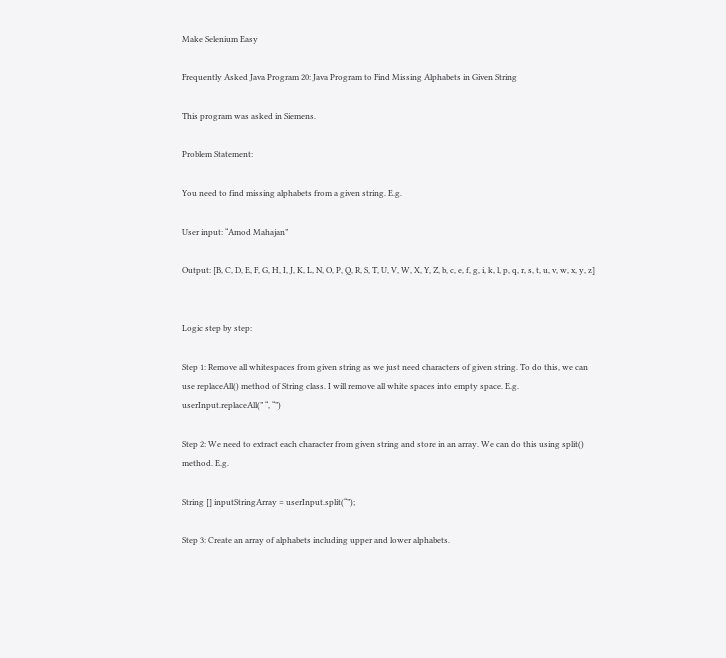Make Selenium Easy

Frequently Asked Java Program 20: Java Program to Find Missing Alphabets in Given String

This program was asked in Siemens.

Problem Statement:

You need to find missing alphabets from a given string. E.g.

User input: “Amod Mahajan”

Output: [B, C, D, E, F, G, H, I, J, K, L, N, O, P, Q, R, S, T, U, V, W, X, Y, Z, b, c, e, f, g, i, k, l, p, q, r, s, t, u, v, w, x, y, z]


Logic step by step:

Step 1: Remove all whitespaces from given string as we just need characters of given string. To do this, we can use replaceAll() method of String class. I will remove all white spaces into empty space. E.g. userInput.replaceAll(” “, “”)

Step 2: We need to extract each character from given string and store in an array. We can do this using split() method. E.g.

String [] inputStringArray = userInput.split(“”);

Step 3: Create an array of alphabets including upper and lower alphabets.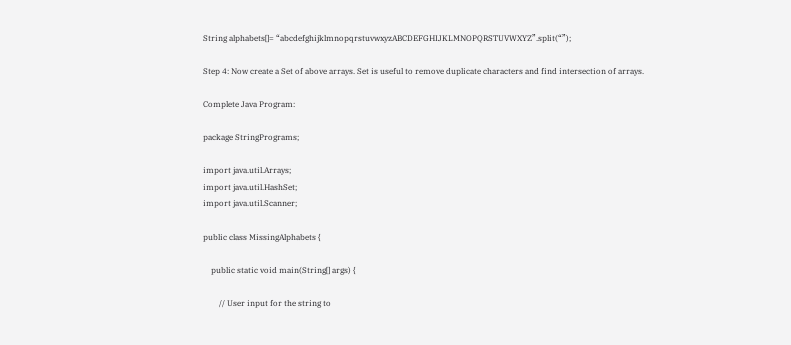String alphabets[]= “abcdefghijklmnopqrstuvwxyzABCDEFGHIJKLMNOPQRSTUVWXYZ”.split(“”);

Step 4: Now create a Set of above arrays. Set is useful to remove duplicate characters and find intersection of arrays.

Complete Java Program:

package StringPrograms;

import java.util.Arrays;
import java.util.HashSet;
import java.util.Scanner;

public class MissingAlphabets {

    public static void main(String[] args) {

        // User input for the string to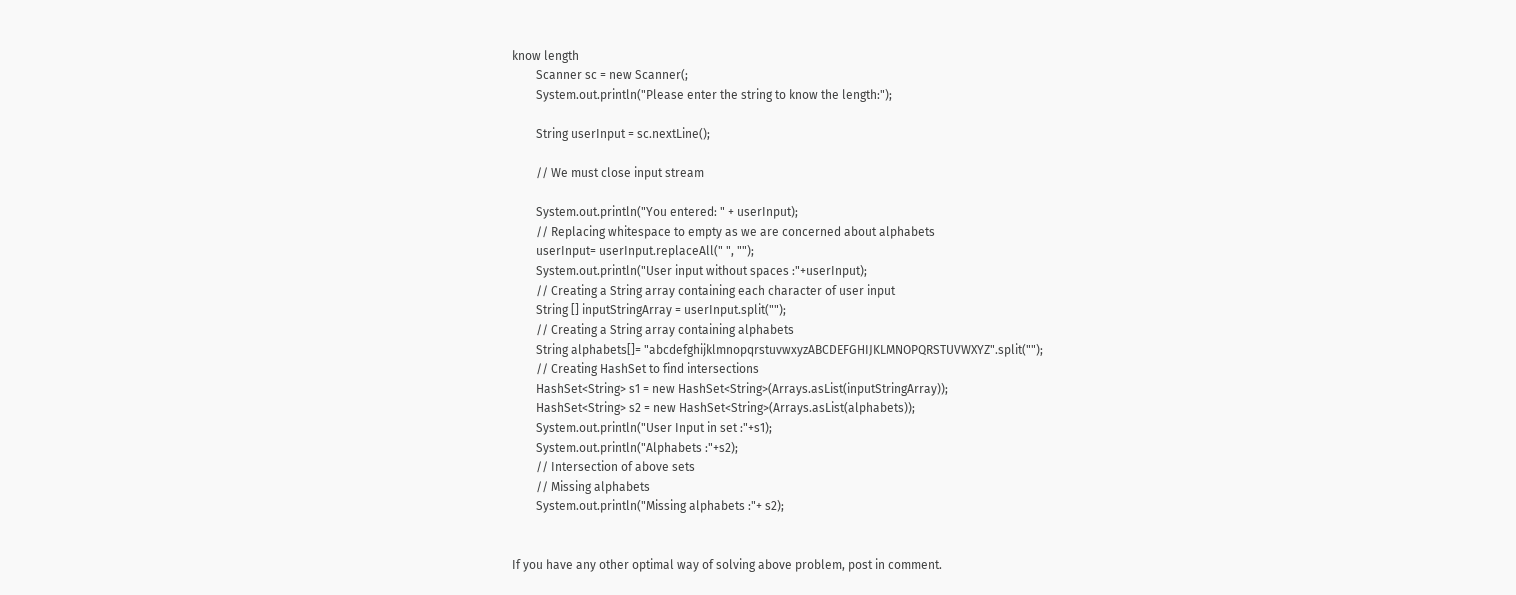know length
        Scanner sc = new Scanner(;
        System.out.println("Please enter the string to know the length:");

        String userInput = sc.nextLine();

        // We must close input stream

        System.out.println("You entered: " + userInput);
        // Replacing whitespace to empty as we are concerned about alphabets
        userInput= userInput.replaceAll(" ", "");
        System.out.println("User input without spaces :"+userInput);
        // Creating a String array containing each character of user input
        String [] inputStringArray = userInput.split("");
        // Creating a String array containing alphabets
        String alphabets[]= "abcdefghijklmnopqrstuvwxyzABCDEFGHIJKLMNOPQRSTUVWXYZ".split("");
        // Creating HashSet to find intersections
        HashSet<String> s1 = new HashSet<String>(Arrays.asList(inputStringArray));
        HashSet<String> s2 = new HashSet<String>(Arrays.asList(alphabets));
        System.out.println("User Input in set :"+s1);
        System.out.println("Alphabets :"+s2);
        // Intersection of above sets
        // Missing alphabets
        System.out.println("Missing alphabets :"+ s2);


If you have any other optimal way of solving above problem, post in comment.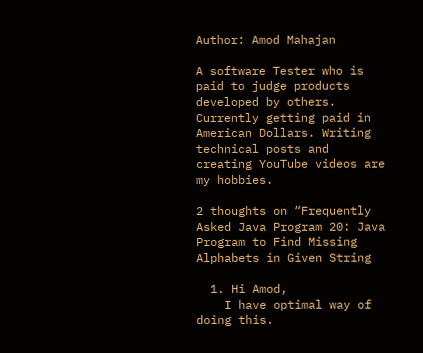Author: Amod Mahajan

A software Tester who is paid to judge products developed by others. Currently getting paid in American Dollars. Writing technical posts and creating YouTube videos are my hobbies.

2 thoughts on “Frequently Asked Java Program 20: Java Program to Find Missing Alphabets in Given String

  1. Hi Amod,
    I have optimal way of doing this.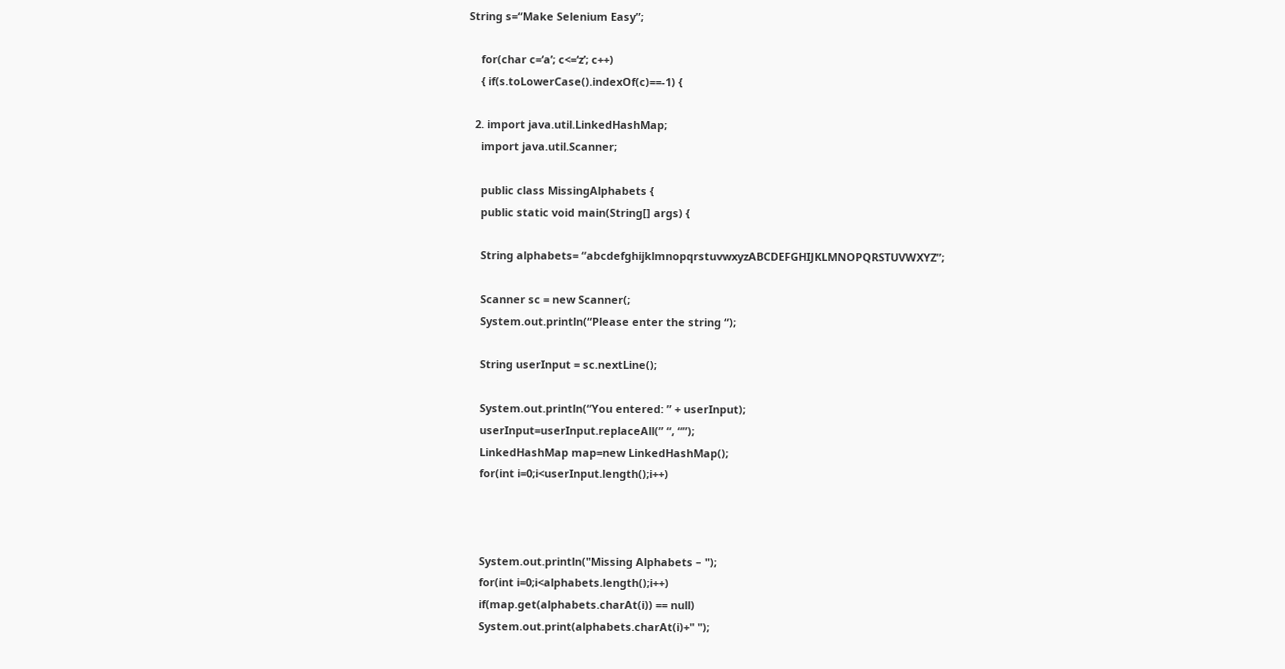String s=“Make Selenium Easy”;

    for(char c=‘a’; c<=‘z’; c++)
    { if(s.toLowerCase().indexOf(c)==-1) {

  2. import java.util.LinkedHashMap;
    import java.util.Scanner;

    public class MissingAlphabets {
    public static void main(String[] args) {

    String alphabets= “abcdefghijklmnopqrstuvwxyzABCDEFGHIJKLMNOPQRSTUVWXYZ”;

    Scanner sc = new Scanner(;
    System.out.println(“Please enter the string “);

    String userInput = sc.nextLine();

    System.out.println(“You entered: ” + userInput);
    userInput=userInput.replaceAll(” “, “”);
    LinkedHashMap map=new LinkedHashMap();
    for(int i=0;i<userInput.length();i++)



    System.out.println("Missing Alphabets – ");
    for(int i=0;i<alphabets.length();i++)
    if(map.get(alphabets.charAt(i)) == null)
    System.out.print(alphabets.charAt(i)+" ");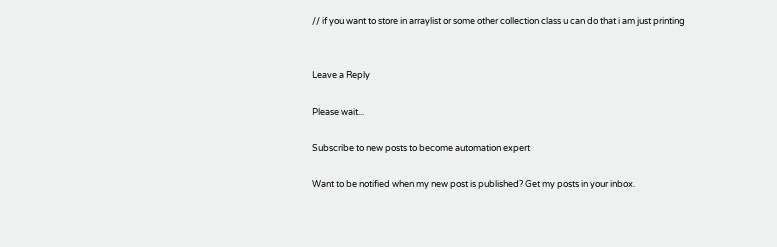// if you want to store in arraylist or some other collection class u can do that i am just printing


Leave a Reply

Please wait...

Subscribe to new posts to become automation expert

Want to be notified when my new post is published? Get my posts in your inbox.